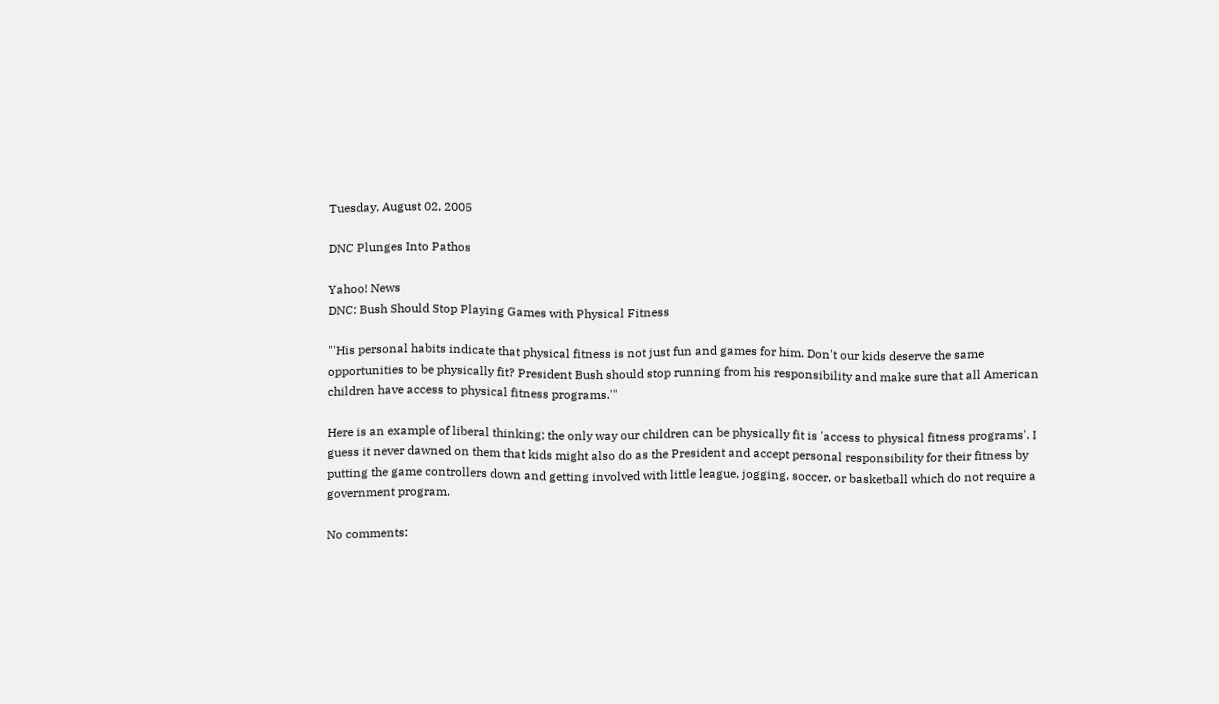Tuesday, August 02, 2005

DNC Plunges Into Pathos

Yahoo! News
DNC: Bush Should Stop Playing Games with Physical Fitness

"'His personal habits indicate that physical fitness is not just fun and games for him. Don't our kids deserve the same opportunities to be physically fit? President Bush should stop running from his responsibility and make sure that all American children have access to physical fitness programs.'"

Here is an example of liberal thinking; the only way our children can be physically fit is 'access to physical fitness programs'. I guess it never dawned on them that kids might also do as the President and accept personal responsibility for their fitness by putting the game controllers down and getting involved with little league, jogging, soccer, or basketball which do not require a government program.

No comments: